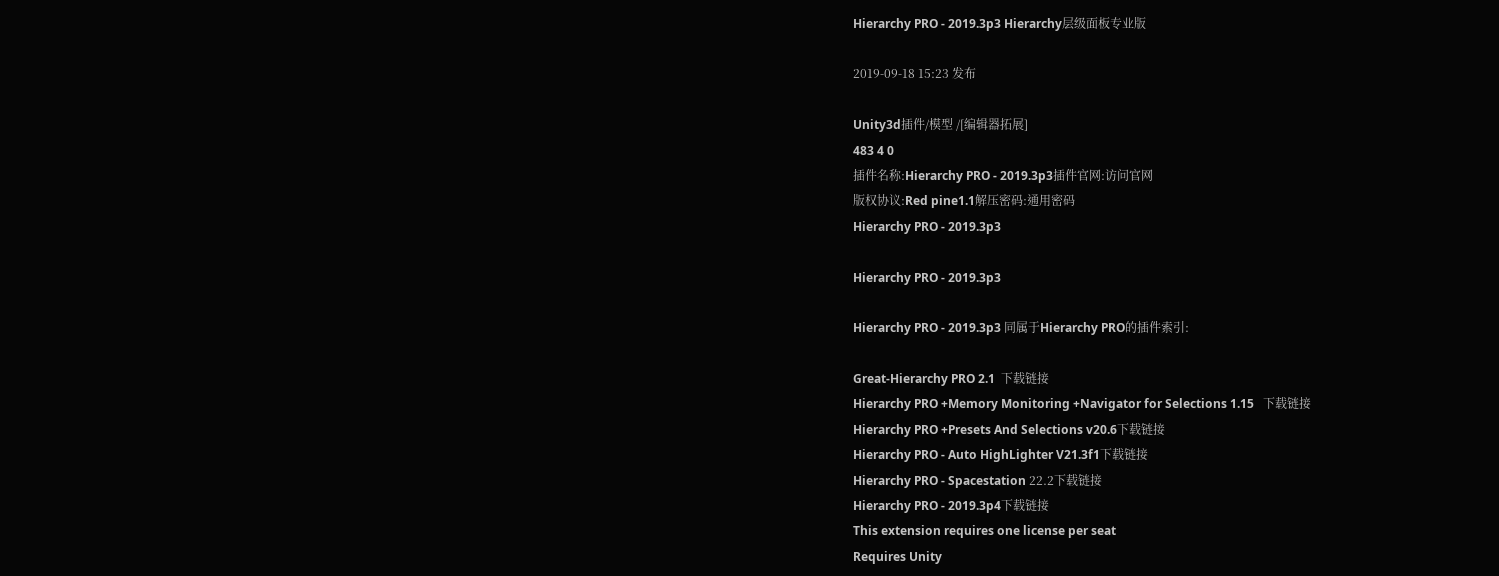Hierarchy PRO - 2019.3p3 Hierarchy层级面板专业版

2019-09-18 15:23 发布

Unity3d插件/模型 /[编辑器拓展]
483 4 0
插件名称:Hierarchy PRO - 2019.3p3插件官网:访问官网
版权协议:Red pine1.1解压密码:通用密码
Hierarchy PRO - 2019.3p3

Hierarchy PRO - 2019.3p3

Hierarchy PRO - 2019.3p3 同属于Hierarchy PRO的插件索引:

Great-Hierarchy PRO 2.1  下载链接
Hierarchy PRO +Memory Monitoring +Navigator for Selections 1.15   下载链接
Hierarchy PRO +Presets And Selections v20.6下载链接
Hierarchy PRO - Auto HighLighter V21.3f1下载链接
Hierarchy PRO - Spacestation 22.2下载链接
Hierarchy PRO - 2019.3p4下载链接
This extension requires one license per seat
Requires Unity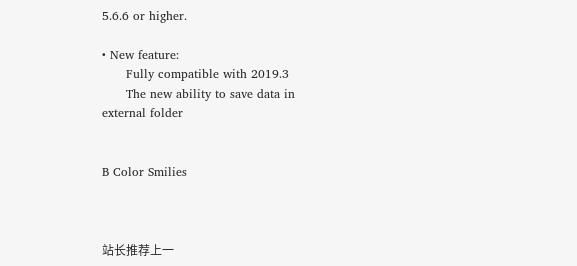5.6.6 or higher.

• New feature:
      Fully compatible with 2019.3
      The new ability to save data in external folder


B Color Smilies



站长推荐上一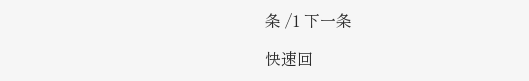条 /1 下一条

快速回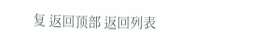复 返回顶部 返回列表